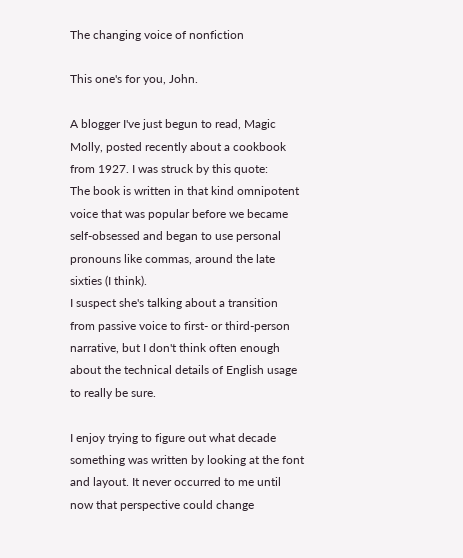The changing voice of nonfiction

This one's for you, John.

A blogger I've just begun to read, Magic Molly, posted recently about a cookbook from 1927. I was struck by this quote:
The book is written in that kind omnipotent voice that was popular before we became self-obsessed and began to use personal pronouns like commas, around the late sixties (I think).
I suspect she's talking about a transition from passive voice to first- or third-person narrative, but I don't think often enough about the technical details of English usage to really be sure.

I enjoy trying to figure out what decade something was written by looking at the font and layout. It never occurred to me until now that perspective could change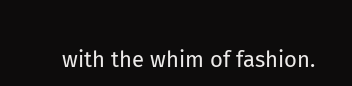with the whim of fashion.